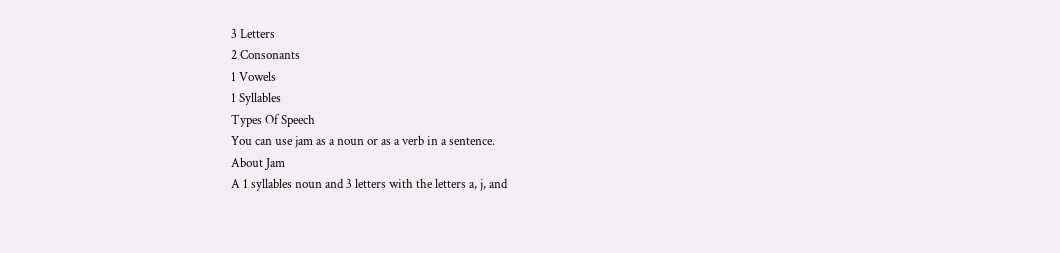3 Letters
2 Consonants
1 Vowels
1 Syllables
Types Of Speech
You can use jam as a noun or as a verb in a sentence.
About Jam
A 1 syllables noun and 3 letters with the letters a, j, and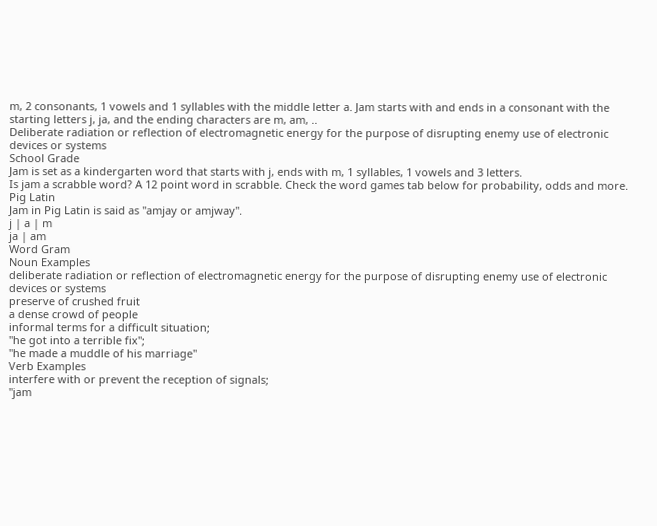m, 2 consonants, 1 vowels and 1 syllables with the middle letter a. Jam starts with and ends in a consonant with the starting letters j, ja, and the ending characters are m, am, ..
Deliberate radiation or reflection of electromagnetic energy for the purpose of disrupting enemy use of electronic devices or systems
School Grade
Jam is set as a kindergarten word that starts with j, ends with m, 1 syllables, 1 vowels and 3 letters.
Is jam a scrabble word? A 12 point word in scrabble. Check the word games tab below for probability, odds and more.
Pig Latin
Jam in Pig Latin is said as "amjay or amjway".
j | a | m
ja | am
Word Gram
Noun Examples
deliberate radiation or reflection of electromagnetic energy for the purpose of disrupting enemy use of electronic devices or systems
preserve of crushed fruit
a dense crowd of people
informal terms for a difficult situation;
"he got into a terrible fix";
"he made a muddle of his marriage"
Verb Examples
interfere with or prevent the reception of signals;
"jam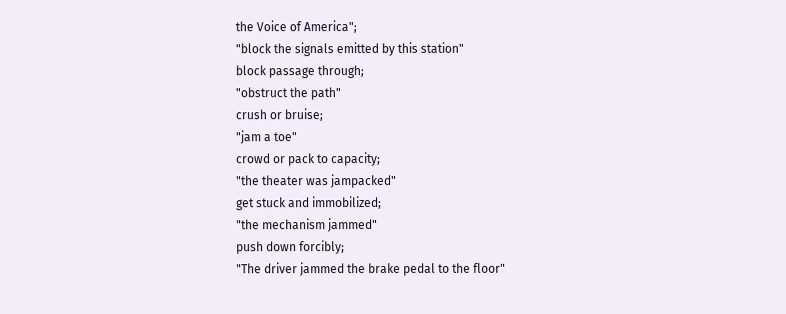the Voice of America";
"block the signals emitted by this station"
block passage through;
"obstruct the path"
crush or bruise;
"jam a toe"
crowd or pack to capacity;
"the theater was jampacked"
get stuck and immobilized;
"the mechanism jammed"
push down forcibly;
"The driver jammed the brake pedal to the floor"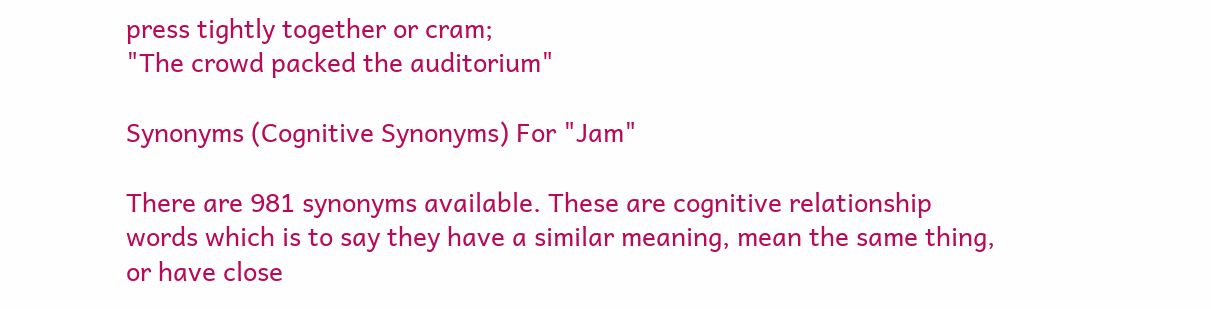press tightly together or cram;
"The crowd packed the auditorium"

Synonyms (Cognitive Synonyms) For "Jam"

There are 981 synonyms available. These are cognitive relationship words which is to say they have a similar meaning, mean the same thing, or have close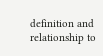definition and relationship to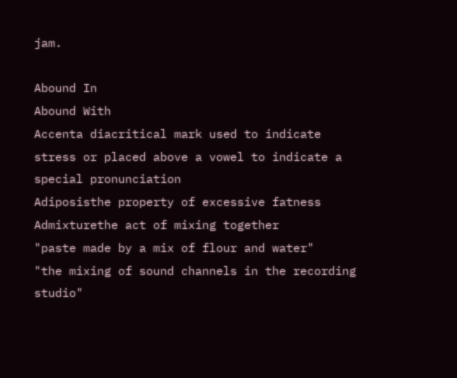jam.

Abound In
Abound With
Accenta diacritical mark used to indicate stress or placed above a vowel to indicate a special pronunciation
Adiposisthe property of excessive fatness
Admixturethe act of mixing together
"paste made by a mix of flour and water"
"the mixing of sound channels in the recording studio"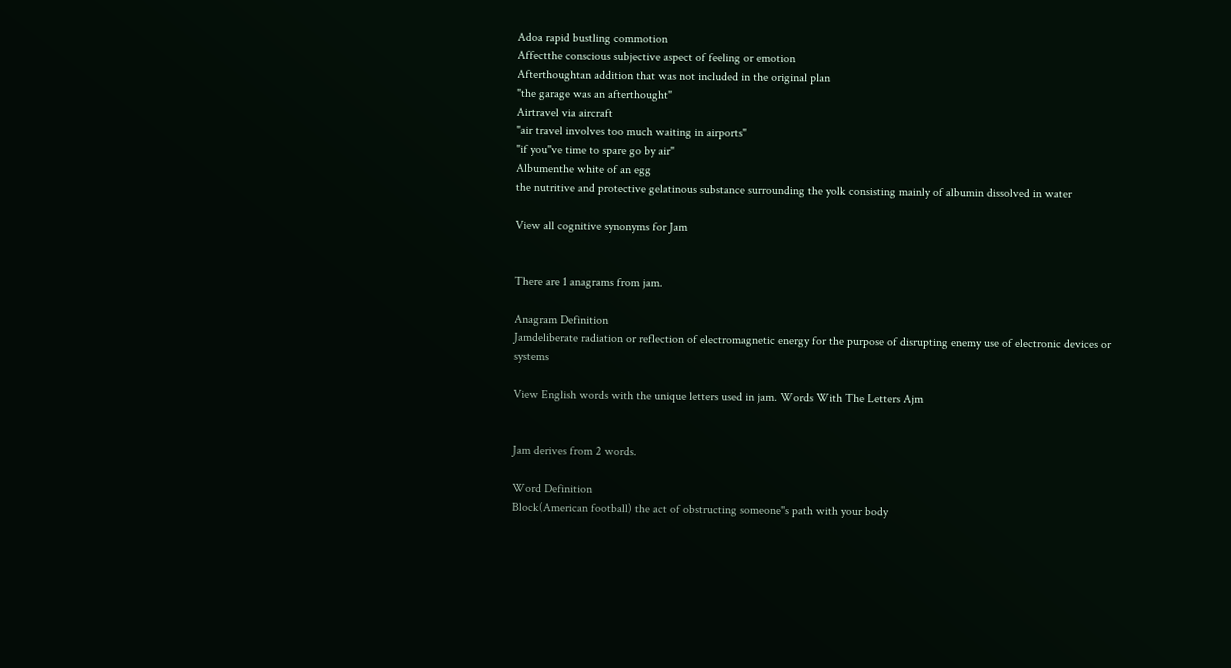Adoa rapid bustling commotion
Affectthe conscious subjective aspect of feeling or emotion
Afterthoughtan addition that was not included in the original plan
"the garage was an afterthought"
Airtravel via aircraft
"air travel involves too much waiting in airports"
"if you''ve time to spare go by air"
Albumenthe white of an egg
the nutritive and protective gelatinous substance surrounding the yolk consisting mainly of albumin dissolved in water

View all cognitive synonyms for Jam


There are 1 anagrams from jam.

Anagram Definition
Jamdeliberate radiation or reflection of electromagnetic energy for the purpose of disrupting enemy use of electronic devices or systems

View English words with the unique letters used in jam. Words With The Letters Ajm


Jam derives from 2 words.

Word Definition
Block(American football) the act of obstructing someone''s path with your body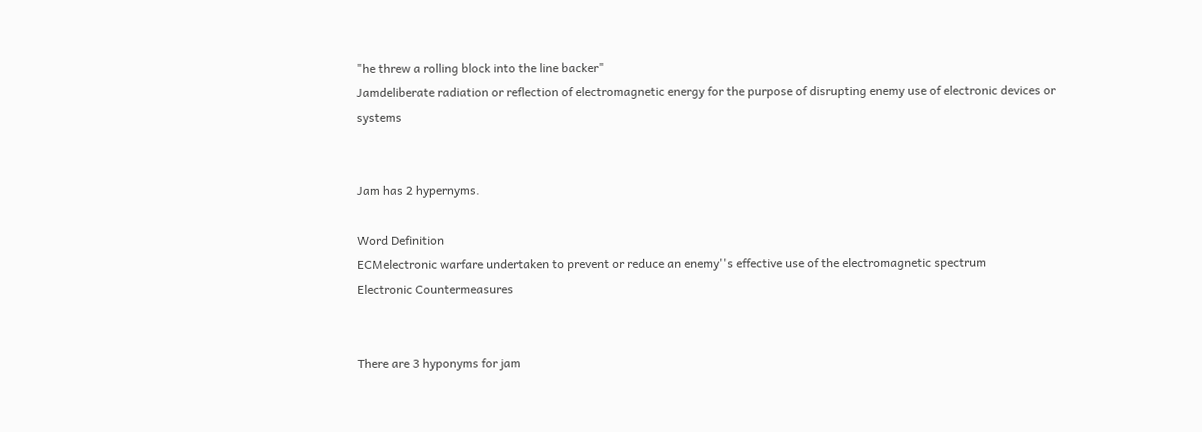"he threw a rolling block into the line backer"
Jamdeliberate radiation or reflection of electromagnetic energy for the purpose of disrupting enemy use of electronic devices or systems


Jam has 2 hypernyms.

Word Definition
ECMelectronic warfare undertaken to prevent or reduce an enemy''s effective use of the electromagnetic spectrum
Electronic Countermeasures


There are 3 hyponyms for jam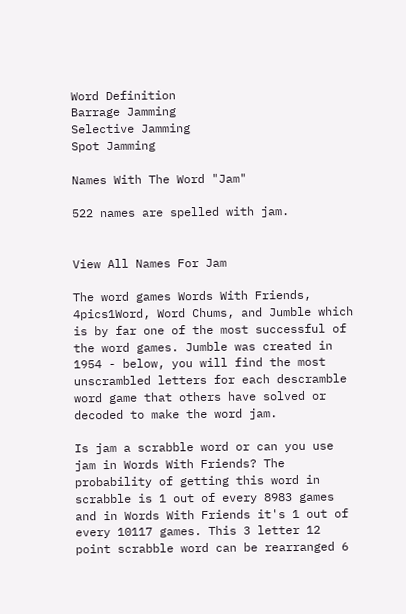Word Definition
Barrage Jamming
Selective Jamming
Spot Jamming

Names With The Word "Jam"

522 names are spelled with jam.


View All Names For Jam

The word games Words With Friends, 4pics1Word, Word Chums, and Jumble which is by far one of the most successful of the word games. Jumble was created in 1954 - below, you will find the most unscrambled letters for each descramble word game that others have solved or decoded to make the word jam.

Is jam a scrabble word or can you use jam in Words With Friends? The probability of getting this word in scrabble is 1 out of every 8983 games and in Words With Friends it's 1 out of every 10117 games. This 3 letter 12 point scrabble word can be rearranged 6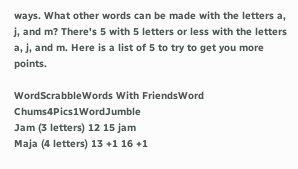ways. What other words can be made with the letters a, j, and m? There's 5 with 5 letters or less with the letters a, j, and m. Here is a list of 5 to try to get you more points.

WordScrabbleWords With FriendsWord Chums4Pics1WordJumble
Jam (3 letters) 12 15 jam
Maja (4 letters) 13 +1 16 +1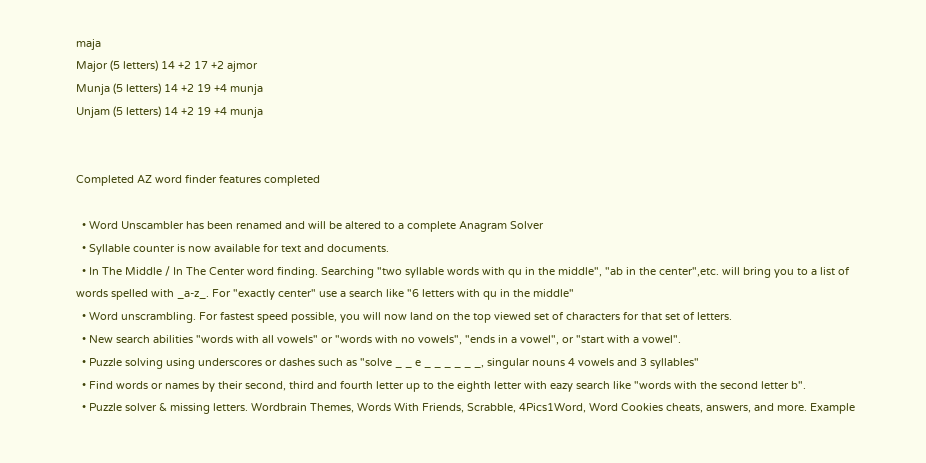maja
Major (5 letters) 14 +2 17 +2 ajmor
Munja (5 letters) 14 +2 19 +4 munja
Unjam (5 letters) 14 +2 19 +4 munja


Completed AZ word finder features completed

  • Word Unscambler has been renamed and will be altered to a complete Anagram Solver
  • Syllable counter is now available for text and documents.
  • In The Middle / In The Center word finding. Searching "two syllable words with qu in the middle", "ab in the center",etc. will bring you to a list of words spelled with _a-z_. For "exactly center" use a search like "6 letters with qu in the middle"
  • Word unscrambling. For fastest speed possible, you will now land on the top viewed set of characters for that set of letters.
  • New search abilities "words with all vowels" or "words with no vowels", "ends in a vowel", or "start with a vowel".
  • Puzzle solving using underscores or dashes such as "solve _ _ e _ _ _ _ _ _, singular nouns 4 vowels and 3 syllables"
  • Find words or names by their second, third and fourth letter up to the eighth letter with eazy search like "words with the second letter b".
  • Puzzle solver & missing letters. Wordbrain Themes, Words With Friends, Scrabble, 4Pics1Word, Word Cookies cheats, answers, and more. Example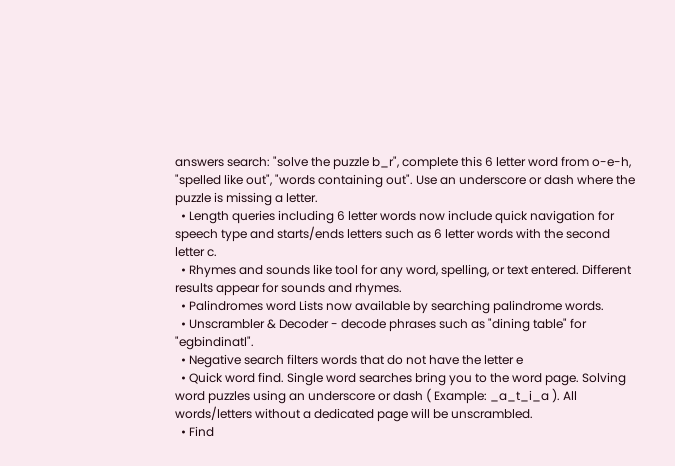answers search: "solve the puzzle b_r", complete this 6 letter word from o-e-h, "spelled like out", "words containing out". Use an underscore or dash where the puzzle is missing a letter.
  • Length queries including 6 letter words now include quick navigation for speech type and starts/ends letters such as 6 letter words with the second letter c.
  • Rhymes and sounds like tool for any word, spelling, or text entered. Different results appear for sounds and rhymes.
  • Palindromes word Lists now available by searching palindrome words.
  • Unscrambler & Decoder - decode phrases such as "dining table" for "egbindinatl".
  • Negative search filters words that do not have the letter e
  • Quick word find. Single word searches bring you to the word page. Solving word puzzles using an underscore or dash ( Example: _a_t_i_a ). All words/letters without a dedicated page will be unscrambled.
  • Find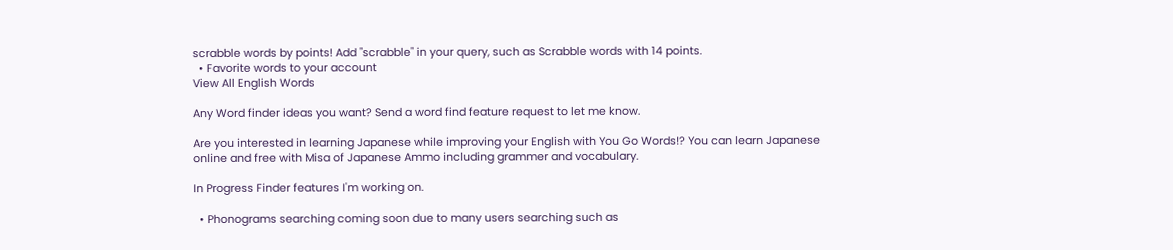scrabble words by points! Add "scrabble" in your query, such as Scrabble words with 14 points.
  • Favorite words to your account
View All English Words

Any Word finder ideas you want? Send a word find feature request to let me know.

Are you interested in learning Japanese while improving your English with You Go Words!? You can learn Japanese online and free with Misa of Japanese Ammo including grammer and vocabulary.

In Progress Finder features I'm working on.

  • Phonograms searching coming soon due to many users searching such as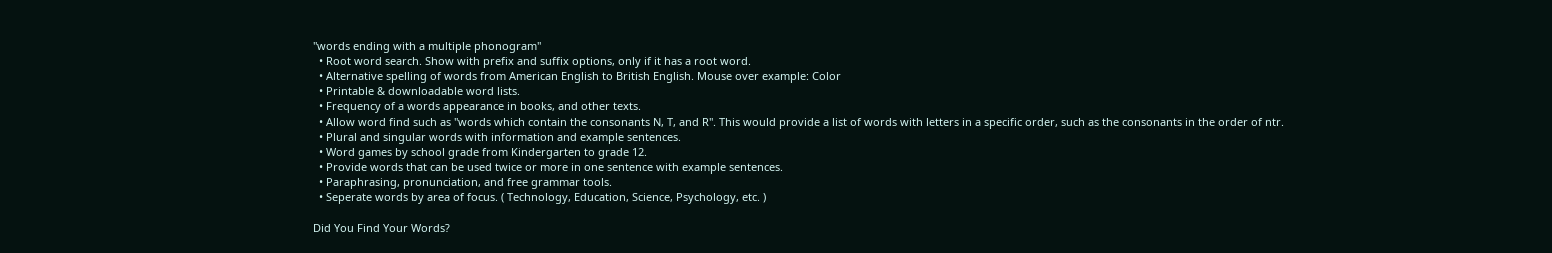"words ending with a multiple phonogram"
  • Root word search. Show with prefix and suffix options, only if it has a root word.
  • Alternative spelling of words from American English to British English. Mouse over example: Color
  • Printable & downloadable word lists.
  • Frequency of a words appearance in books, and other texts.
  • Allow word find such as "words which contain the consonants N, T, and R". This would provide a list of words with letters in a specific order, such as the consonants in the order of ntr.
  • Plural and singular words with information and example sentences.
  • Word games by school grade from Kindergarten to grade 12.
  • Provide words that can be used twice or more in one sentence with example sentences.
  • Paraphrasing, pronunciation, and free grammar tools.
  • Seperate words by area of focus. ( Technology, Education, Science, Psychology, etc. )

Did You Find Your Words?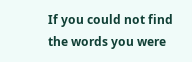If you could not find the words you were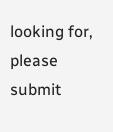looking for, please submit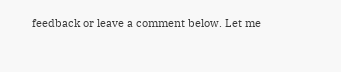feedback or leave a comment below. Let me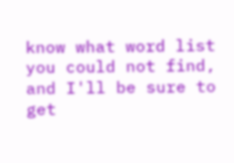know what word list you could not find, and I'll be sure to get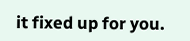it fixed up for you.